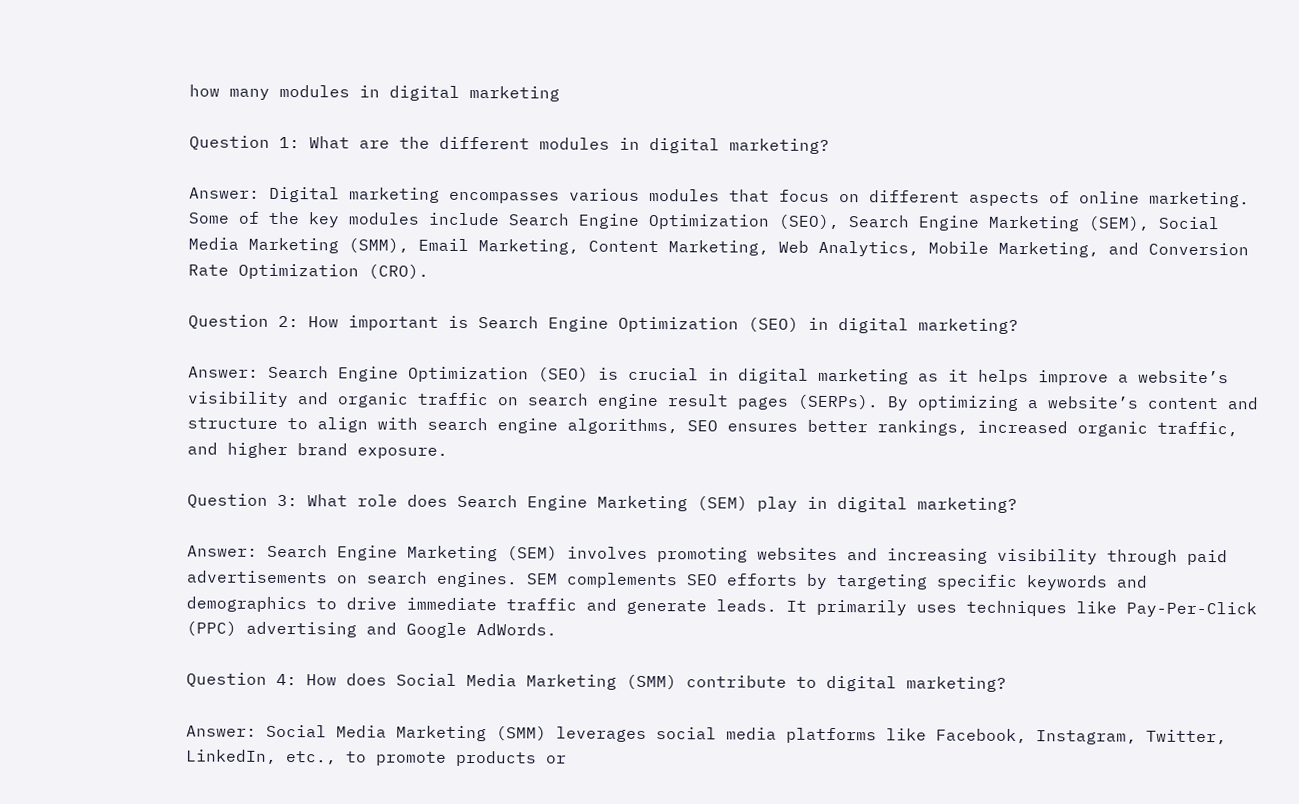how many modules in digital marketing

Question 1: What are the different modules in digital marketing?

Answer: Digital marketing encompasses various modules that focus on different aspects of online marketing. Some of the key modules include Search Engine Optimization (SEO), Search Engine Marketing (SEM), Social Media Marketing (SMM), Email Marketing, Content Marketing, Web Analytics, Mobile Marketing, and Conversion Rate Optimization (CRO).

Question 2: How important is Search Engine Optimization (SEO) in digital marketing?

Answer: Search Engine Optimization (SEO) is crucial in digital marketing as it helps improve a website’s visibility and organic traffic on search engine result pages (SERPs). By optimizing a website’s content and structure to align with search engine algorithms, SEO ensures better rankings, increased organic traffic, and higher brand exposure.

Question 3: What role does Search Engine Marketing (SEM) play in digital marketing?

Answer: Search Engine Marketing (SEM) involves promoting websites and increasing visibility through paid advertisements on search engines. SEM complements SEO efforts by targeting specific keywords and demographics to drive immediate traffic and generate leads. It primarily uses techniques like Pay-Per-Click (PPC) advertising and Google AdWords.

Question 4: How does Social Media Marketing (SMM) contribute to digital marketing?

Answer: Social Media Marketing (SMM) leverages social media platforms like Facebook, Instagram, Twitter, LinkedIn, etc., to promote products or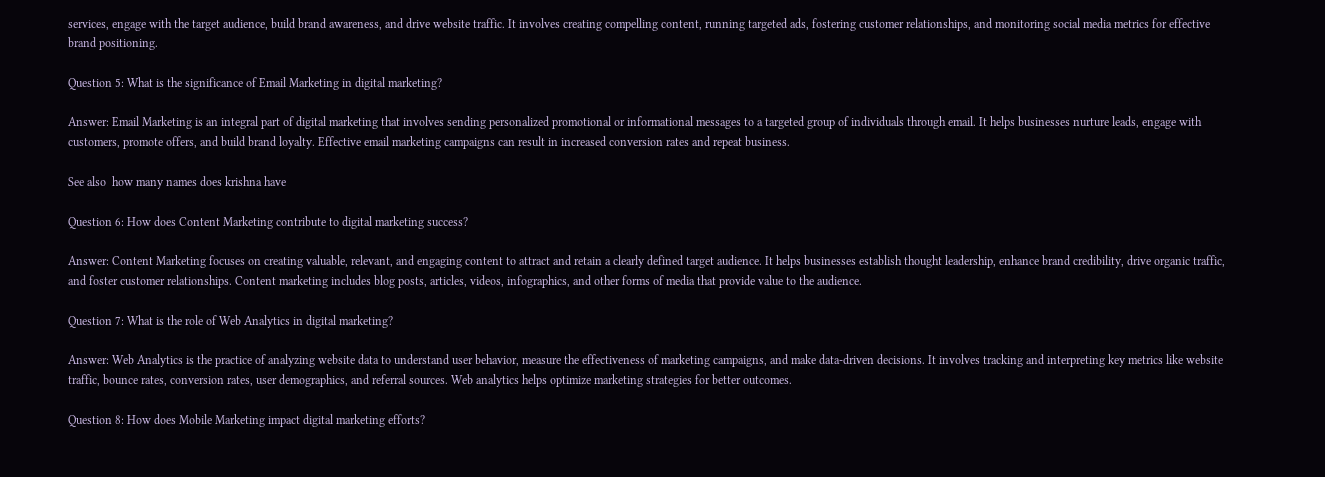services, engage with the target audience, build brand awareness, and drive website traffic. It involves creating compelling content, running targeted ads, fostering customer relationships, and monitoring social media metrics for effective brand positioning.

Question 5: What is the significance of Email Marketing in digital marketing?

Answer: Email Marketing is an integral part of digital marketing that involves sending personalized promotional or informational messages to a targeted group of individuals through email. It helps businesses nurture leads, engage with customers, promote offers, and build brand loyalty. Effective email marketing campaigns can result in increased conversion rates and repeat business.

See also  how many names does krishna have

Question 6: How does Content Marketing contribute to digital marketing success?

Answer: Content Marketing focuses on creating valuable, relevant, and engaging content to attract and retain a clearly defined target audience. It helps businesses establish thought leadership, enhance brand credibility, drive organic traffic, and foster customer relationships. Content marketing includes blog posts, articles, videos, infographics, and other forms of media that provide value to the audience.

Question 7: What is the role of Web Analytics in digital marketing?

Answer: Web Analytics is the practice of analyzing website data to understand user behavior, measure the effectiveness of marketing campaigns, and make data-driven decisions. It involves tracking and interpreting key metrics like website traffic, bounce rates, conversion rates, user demographics, and referral sources. Web analytics helps optimize marketing strategies for better outcomes.

Question 8: How does Mobile Marketing impact digital marketing efforts?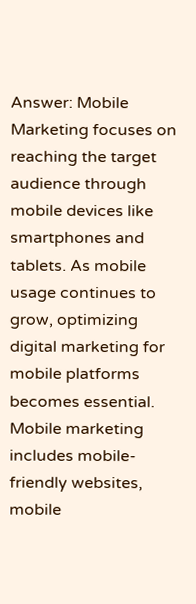Answer: Mobile Marketing focuses on reaching the target audience through mobile devices like smartphones and tablets. As mobile usage continues to grow, optimizing digital marketing for mobile platforms becomes essential. Mobile marketing includes mobile-friendly websites, mobile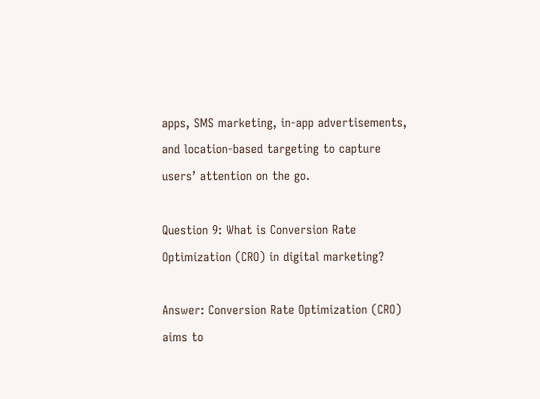apps, SMS marketing, in-app advertisements, and location-based targeting to capture users’ attention on the go.

Question 9: What is Conversion Rate Optimization (CRO) in digital marketing?

Answer: Conversion Rate Optimization (CRO) aims to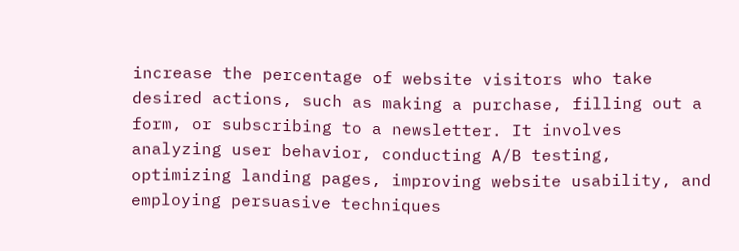increase the percentage of website visitors who take desired actions, such as making a purchase, filling out a form, or subscribing to a newsletter. It involves analyzing user behavior, conducting A/B testing, optimizing landing pages, improving website usability, and employing persuasive techniques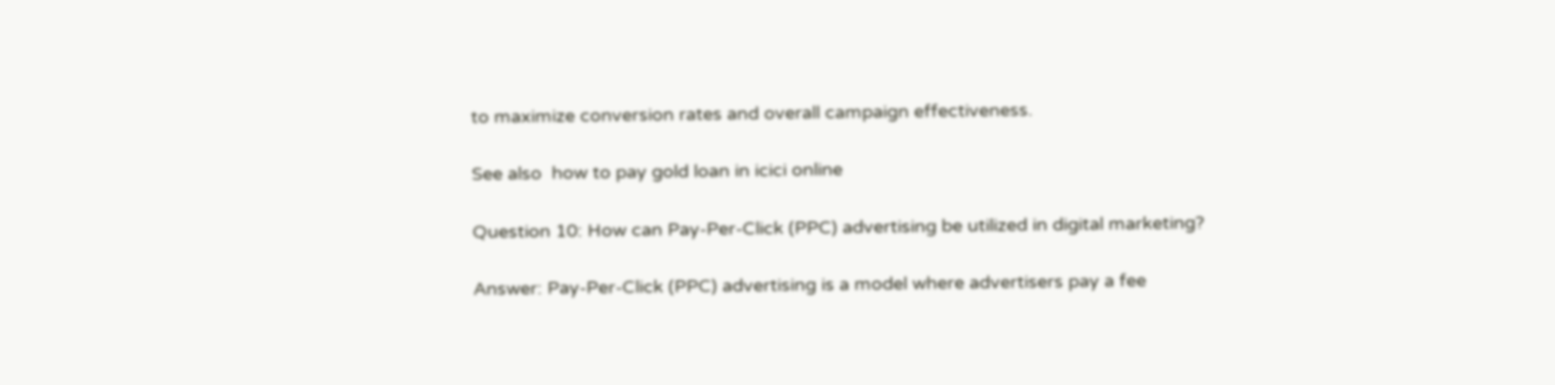to maximize conversion rates and overall campaign effectiveness.

See also  how to pay gold loan in icici online

Question 10: How can Pay-Per-Click (PPC) advertising be utilized in digital marketing?

Answer: Pay-Per-Click (PPC) advertising is a model where advertisers pay a fee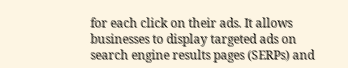for each click on their ads. It allows businesses to display targeted ads on search engine results pages (SERPs) and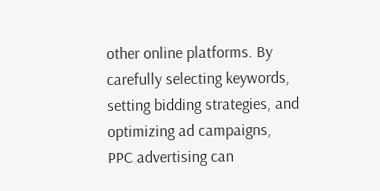other online platforms. By carefully selecting keywords, setting bidding strategies, and optimizing ad campaigns, PPC advertising can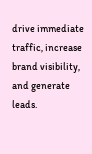drive immediate traffic, increase brand visibility, and generate leads.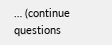… (continue questions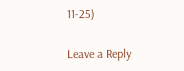11-25)

Leave a Reply